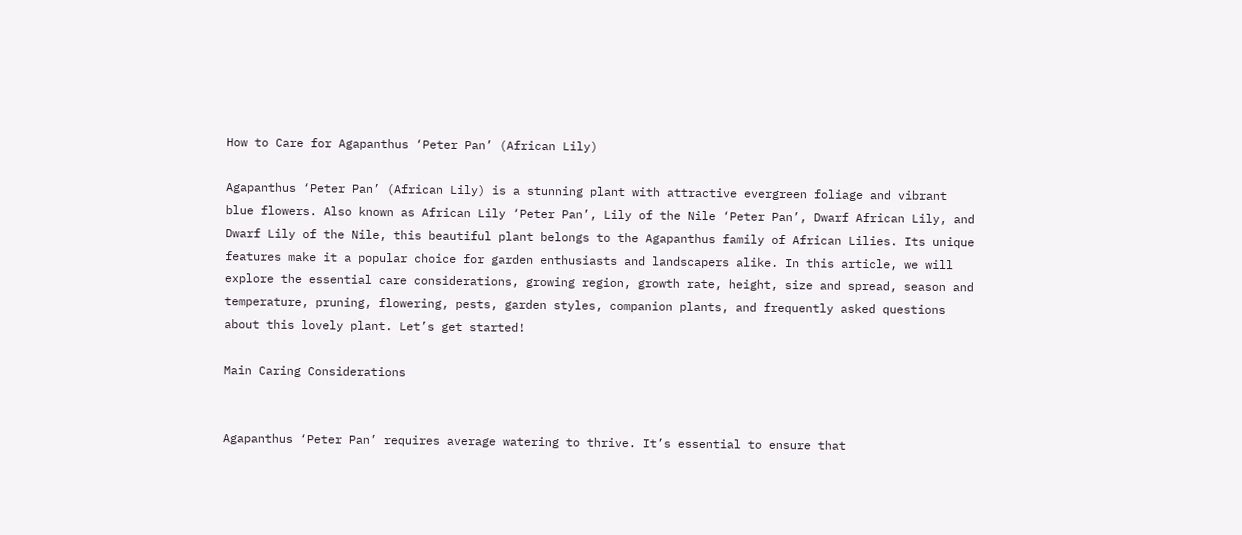How to Care for Agapanthus ‘Peter Pan’ (African Lily)

Agapanthus ‘Peter Pan’ (African Lily) is a stunning plant with attractive evergreen foliage and vibrant blue flowers. Also known as African Lily ‘Peter Pan’, Lily of the Nile ‘Peter Pan’, Dwarf African Lily, and Dwarf Lily of the Nile, this beautiful plant belongs to the Agapanthus family of African Lilies. Its unique features make it a popular choice for garden enthusiasts and landscapers alike. In this article, we will explore the essential care considerations, growing region, growth rate, height, size and spread, season and temperature, pruning, flowering, pests, garden styles, companion plants, and frequently asked questions about this lovely plant. Let’s get started!

Main Caring Considerations


Agapanthus ‘Peter Pan’ requires average watering to thrive. It’s essential to ensure that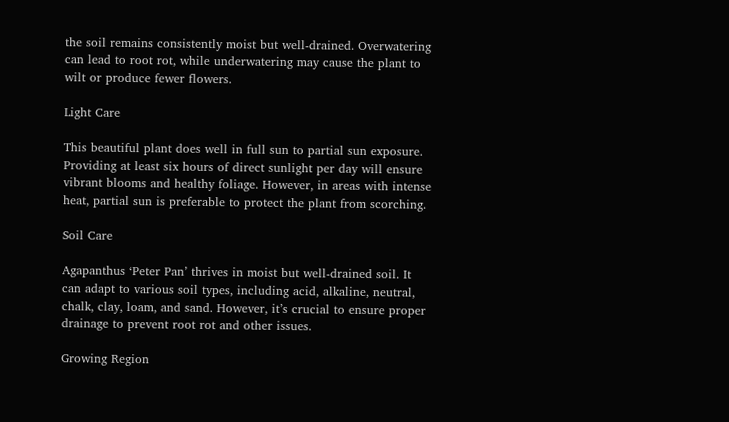the soil remains consistently moist but well-drained. Overwatering can lead to root rot, while underwatering may cause the plant to wilt or produce fewer flowers.

Light Care

This beautiful plant does well in full sun to partial sun exposure. Providing at least six hours of direct sunlight per day will ensure vibrant blooms and healthy foliage. However, in areas with intense heat, partial sun is preferable to protect the plant from scorching.

Soil Care

Agapanthus ‘Peter Pan’ thrives in moist but well-drained soil. It can adapt to various soil types, including acid, alkaline, neutral, chalk, clay, loam, and sand. However, it’s crucial to ensure proper drainage to prevent root rot and other issues.

Growing Region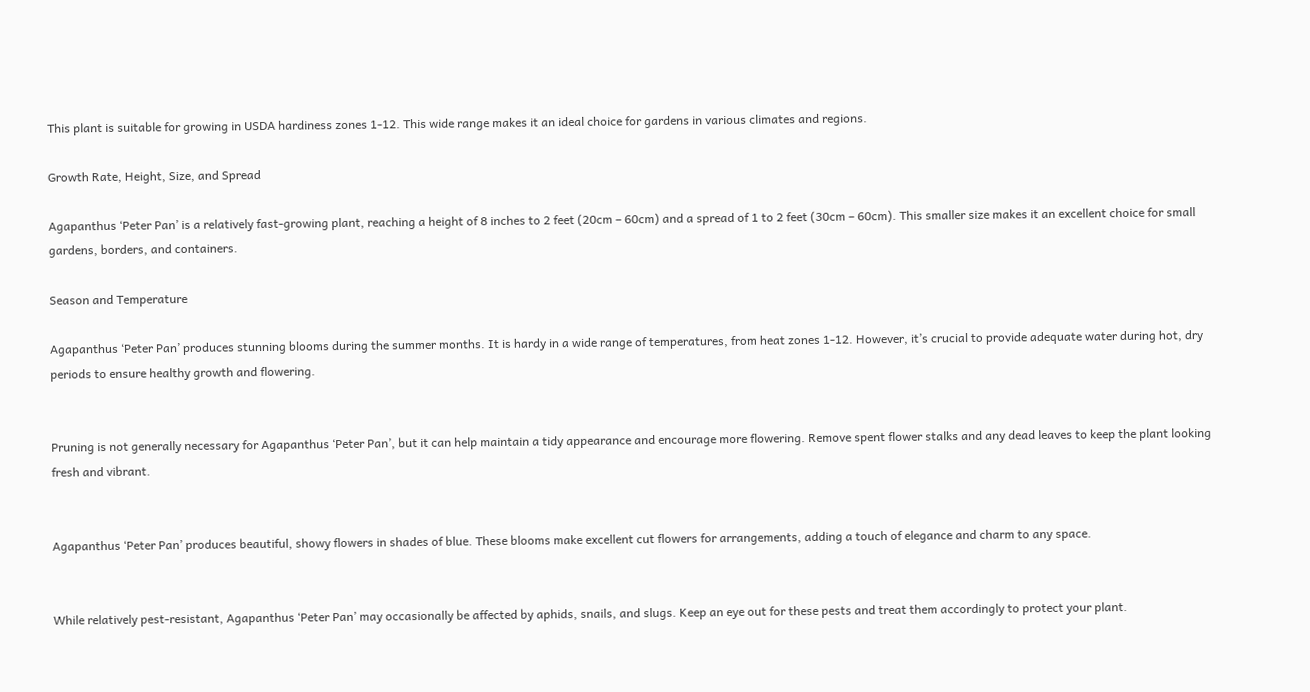This plant is suitable for growing in USDA hardiness zones 1-12. This wide range makes it an ideal choice for gardens in various climates and regions.

Growth Rate, Height, Size, and Spread

Agapanthus ‘Peter Pan’ is a relatively fast-growing plant, reaching a height of 8 inches to 2 feet (20cm – 60cm) and a spread of 1 to 2 feet (30cm – 60cm). This smaller size makes it an excellent choice for small gardens, borders, and containers.

Season and Temperature

Agapanthus ‘Peter Pan’ produces stunning blooms during the summer months. It is hardy in a wide range of temperatures, from heat zones 1-12. However, it’s crucial to provide adequate water during hot, dry periods to ensure healthy growth and flowering.


Pruning is not generally necessary for Agapanthus ‘Peter Pan’, but it can help maintain a tidy appearance and encourage more flowering. Remove spent flower stalks and any dead leaves to keep the plant looking fresh and vibrant.


Agapanthus ‘Peter Pan’ produces beautiful, showy flowers in shades of blue. These blooms make excellent cut flowers for arrangements, adding a touch of elegance and charm to any space.


While relatively pest-resistant, Agapanthus ‘Peter Pan’ may occasionally be affected by aphids, snails, and slugs. Keep an eye out for these pests and treat them accordingly to protect your plant.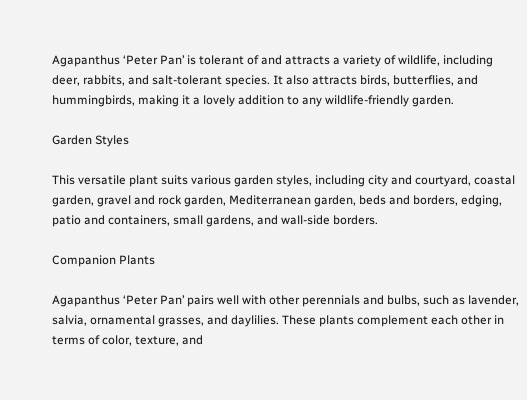Agapanthus ‘Peter Pan’ is tolerant of and attracts a variety of wildlife, including deer, rabbits, and salt-tolerant species. It also attracts birds, butterflies, and hummingbirds, making it a lovely addition to any wildlife-friendly garden.

Garden Styles

This versatile plant suits various garden styles, including city and courtyard, coastal garden, gravel and rock garden, Mediterranean garden, beds and borders, edging, patio and containers, small gardens, and wall-side borders.

Companion Plants

Agapanthus ‘Peter Pan’ pairs well with other perennials and bulbs, such as lavender, salvia, ornamental grasses, and daylilies. These plants complement each other in terms of color, texture, and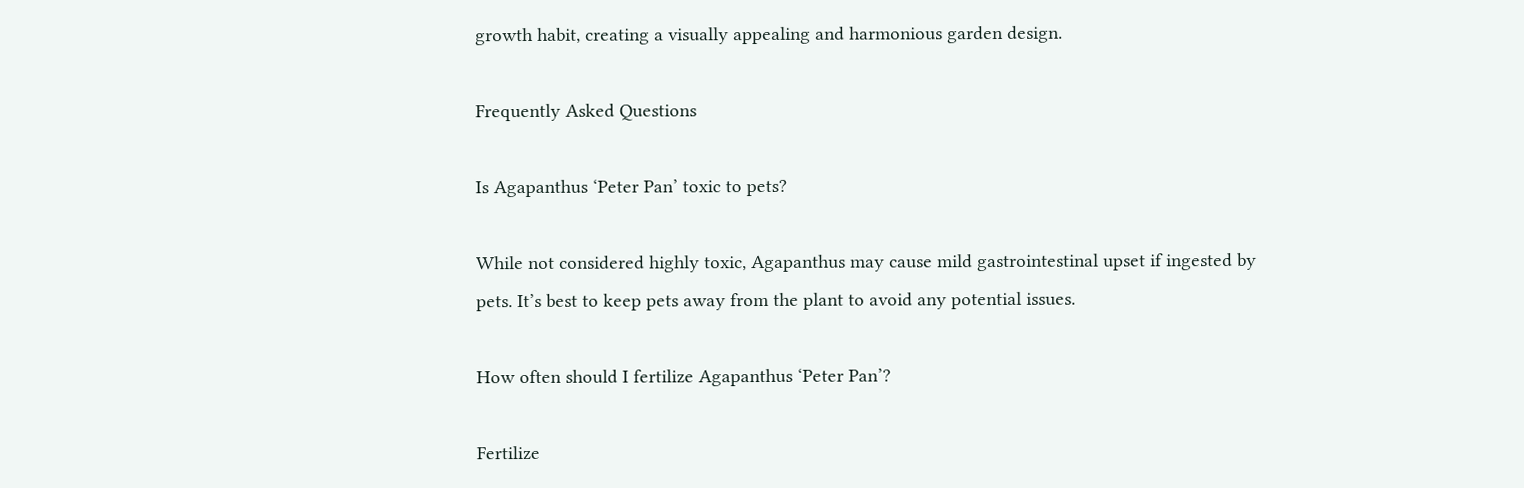growth habit, creating a visually appealing and harmonious garden design.

Frequently Asked Questions

Is Agapanthus ‘Peter Pan’ toxic to pets?

While not considered highly toxic, Agapanthus may cause mild gastrointestinal upset if ingested by pets. It’s best to keep pets away from the plant to avoid any potential issues.

How often should I fertilize Agapanthus ‘Peter Pan’?

Fertilize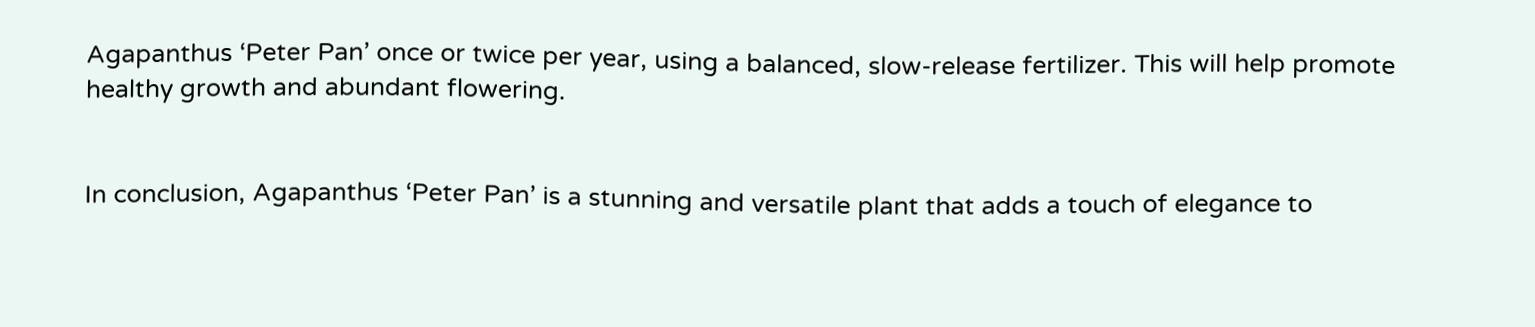Agapanthus ‘Peter Pan’ once or twice per year, using a balanced, slow-release fertilizer. This will help promote healthy growth and abundant flowering.


In conclusion, Agapanthus ‘Peter Pan’ is a stunning and versatile plant that adds a touch of elegance to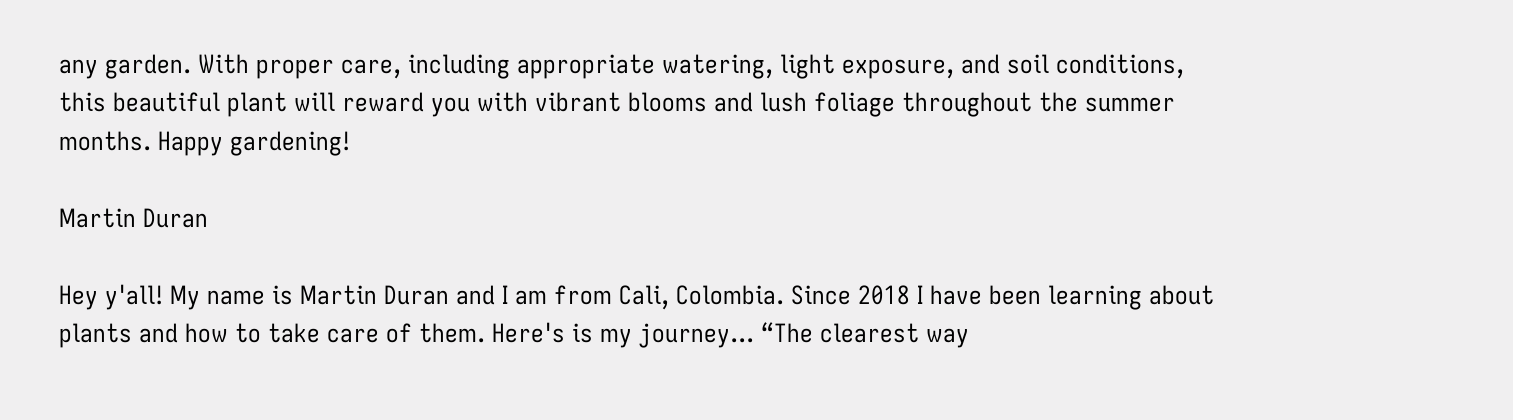any garden. With proper care, including appropriate watering, light exposure, and soil conditions, this beautiful plant will reward you with vibrant blooms and lush foliage throughout the summer months. Happy gardening!

Martin Duran

Hey y'all! My name is Martin Duran and I am from Cali, Colombia. Since 2018 I have been learning about plants and how to take care of them. Here's is my journey... “The clearest way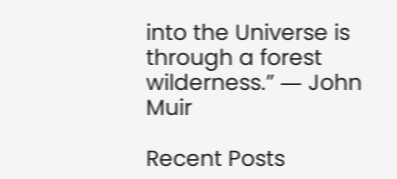into the Universe is through a forest wilderness.” ― John Muir

Recent Posts